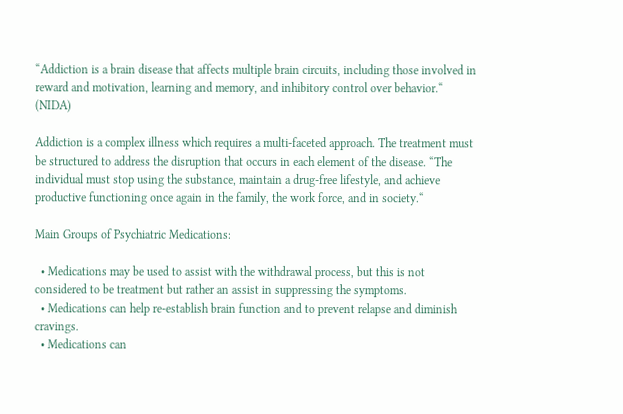“Addiction is a brain disease that affects multiple brain circuits, including those involved in reward and motivation, learning and memory, and inhibitory control over behavior.“ (NIDA)

Addiction is a complex illness which requires a multi-faceted approach. The treatment must be structured to address the disruption that occurs in each element of the disease. “The individual must stop using the substance, maintain a drug-free lifestyle, and achieve productive functioning once again in the family, the work force, and in society.“

Main Groups of Psychiatric Medications:

  • Medications may be used to assist with the withdrawal process, but this is not considered to be treatment but rather an assist in suppressing the symptoms.
  • Medications can help re-establish brain function and to prevent relapse and diminish cravings.
  • Medications can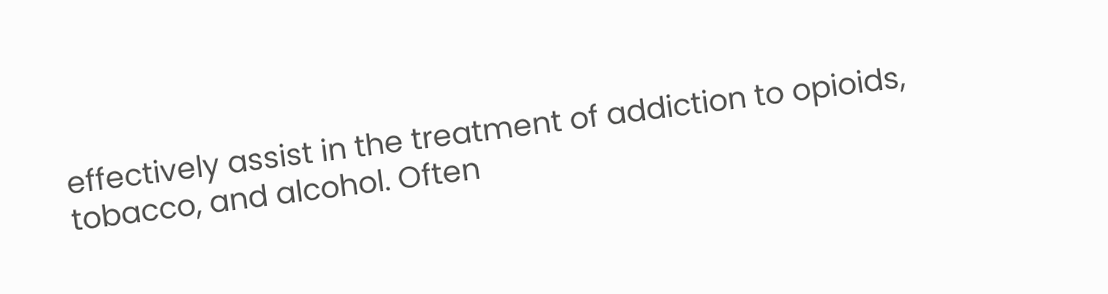effectively assist in the treatment of addiction to opioids, tobacco, and alcohol. Often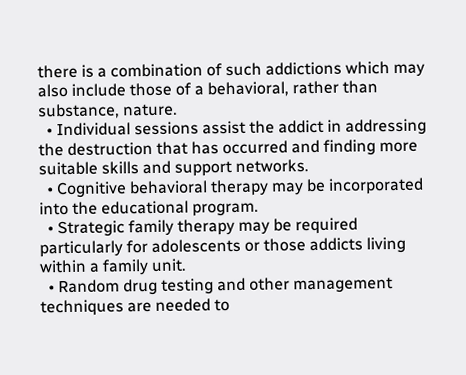there is a combination of such addictions which may also include those of a behavioral, rather than substance, nature.
  • Individual sessions assist the addict in addressing the destruction that has occurred and finding more suitable skills and support networks.
  • Cognitive behavioral therapy may be incorporated into the educational program.
  • Strategic family therapy may be required particularly for adolescents or those addicts living within a family unit.
  • Random drug testing and other management techniques are needed to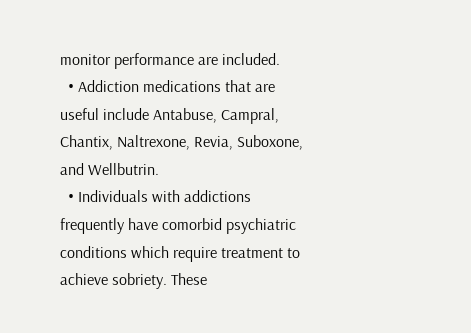monitor performance are included.
  • Addiction medications that are useful include Antabuse, Campral, Chantix, Naltrexone, Revia, Suboxone, and Wellbutrin.
  • Individuals with addictions frequently have comorbid psychiatric conditions which require treatment to achieve sobriety. These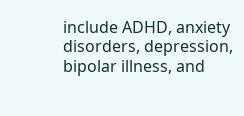include ADHD, anxiety disorders, depression, bipolar illness, and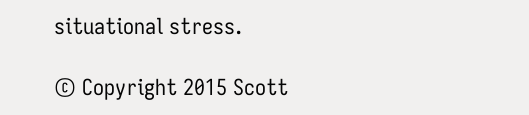situational stress.

© Copyright 2015 Scott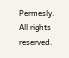Permesly. All rights reserved.